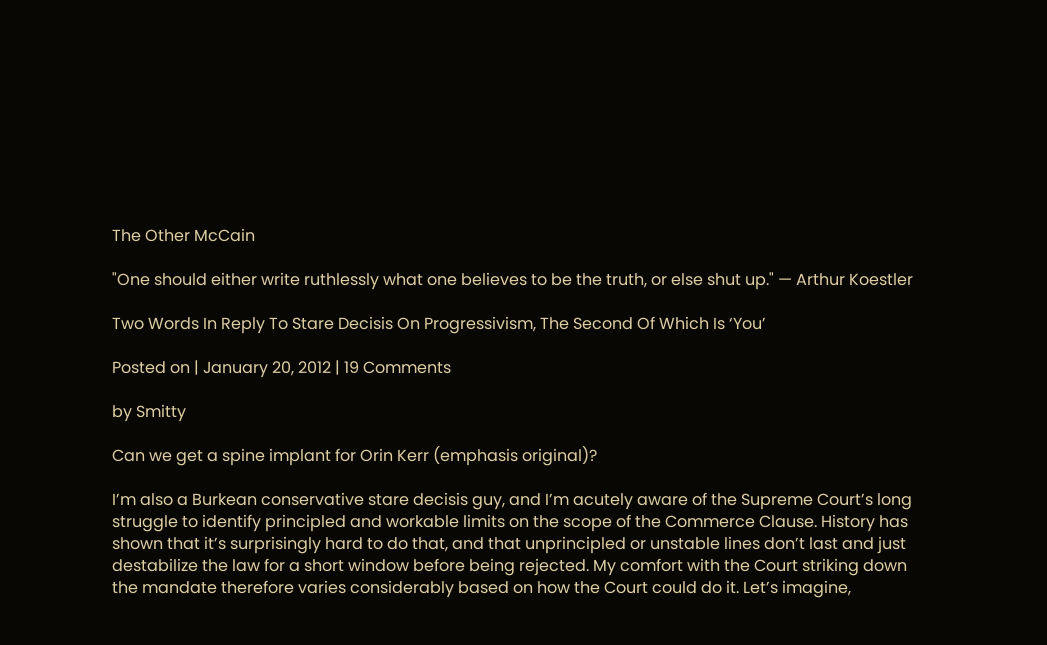The Other McCain

"One should either write ruthlessly what one believes to be the truth, or else shut up." — Arthur Koestler

Two Words In Reply To Stare Decisis On Progressivism, The Second Of Which Is ‘You’

Posted on | January 20, 2012 | 19 Comments

by Smitty

Can we get a spine implant for Orin Kerr (emphasis original)?

I’m also a Burkean conservative stare decisis guy, and I’m acutely aware of the Supreme Court’s long struggle to identify principled and workable limits on the scope of the Commerce Clause. History has shown that it’s surprisingly hard to do that, and that unprincipled or unstable lines don’t last and just destabilize the law for a short window before being rejected. My comfort with the Court striking down the mandate therefore varies considerably based on how the Court could do it. Let’s imagine,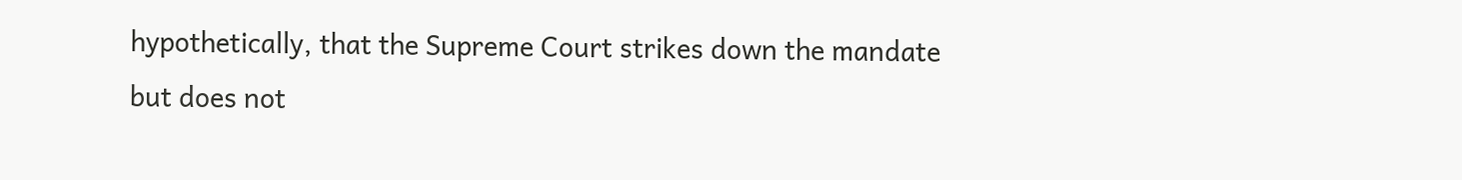hypothetically, that the Supreme Court strikes down the mandate but does not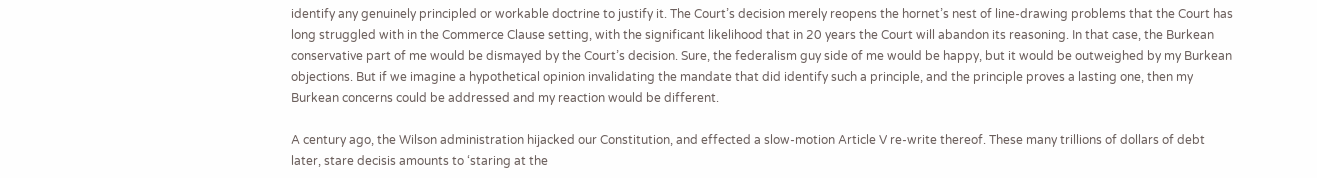identify any genuinely principled or workable doctrine to justify it. The Court’s decision merely reopens the hornet’s nest of line-drawing problems that the Court has long struggled with in the Commerce Clause setting, with the significant likelihood that in 20 years the Court will abandon its reasoning. In that case, the Burkean conservative part of me would be dismayed by the Court’s decision. Sure, the federalism guy side of me would be happy, but it would be outweighed by my Burkean objections. But if we imagine a hypothetical opinion invalidating the mandate that did identify such a principle, and the principle proves a lasting one, then my Burkean concerns could be addressed and my reaction would be different.

A century ago, the Wilson administration hijacked our Constitution, and effected a slow-motion Article V re-write thereof. These many trillions of dollars of debt later, stare decisis amounts to ‘staring at the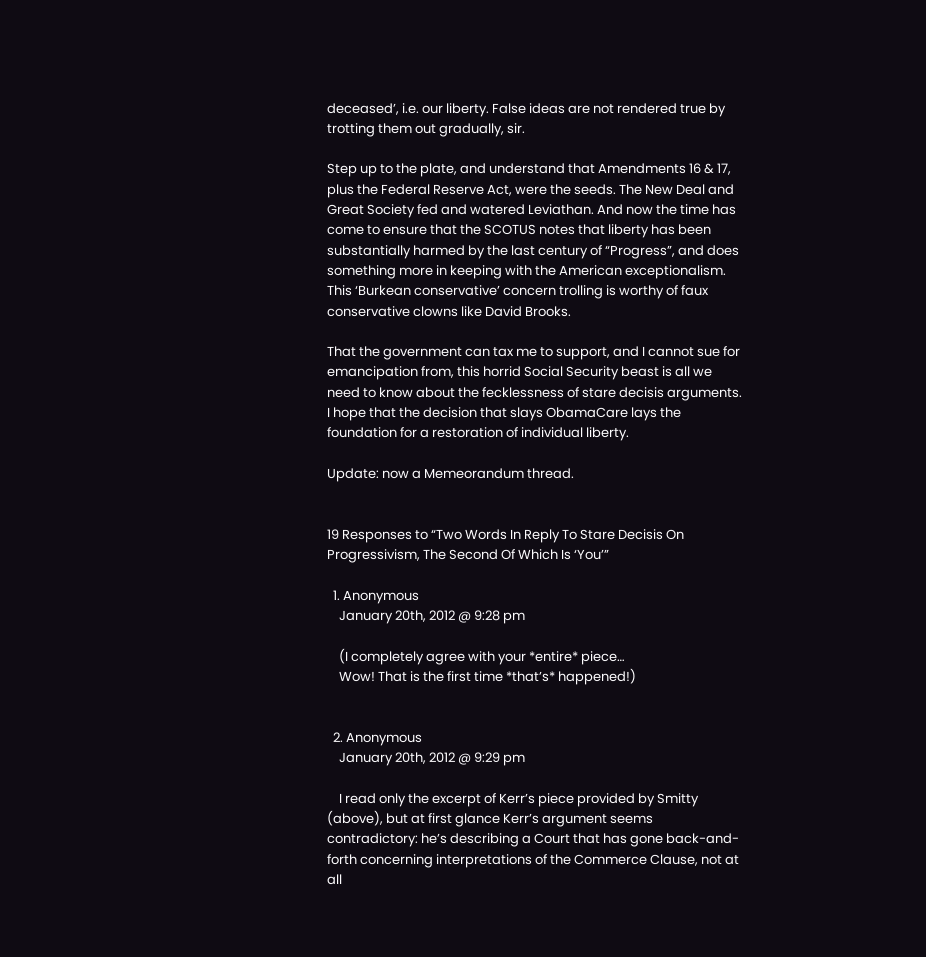deceased’, i.e. our liberty. False ideas are not rendered true by trotting them out gradually, sir.

Step up to the plate, and understand that Amendments 16 & 17, plus the Federal Reserve Act, were the seeds. The New Deal and Great Society fed and watered Leviathan. And now the time has come to ensure that the SCOTUS notes that liberty has been substantially harmed by the last century of “Progress”, and does something more in keeping with the American exceptionalism. This ‘Burkean conservative’ concern trolling is worthy of faux conservative clowns like David Brooks.

That the government can tax me to support, and I cannot sue for emancipation from, this horrid Social Security beast is all we need to know about the fecklessness of stare decisis arguments. I hope that the decision that slays ObamaCare lays the foundation for a restoration of individual liberty.

Update: now a Memeorandum thread.


19 Responses to “Two Words In Reply To Stare Decisis On Progressivism, The Second Of Which Is ‘You’”

  1. Anonymous
    January 20th, 2012 @ 9:28 pm

    (I completely agree with your *entire* piece…
    Wow! That is the first time *that’s* happened!)


  2. Anonymous
    January 20th, 2012 @ 9:29 pm

    I read only the excerpt of Kerr’s piece provided by Smitty (above), but at first glance Kerr’s argument seems contradictory: he’s describing a Court that has gone back-and-forth concerning interpretations of the Commerce Clause, not at all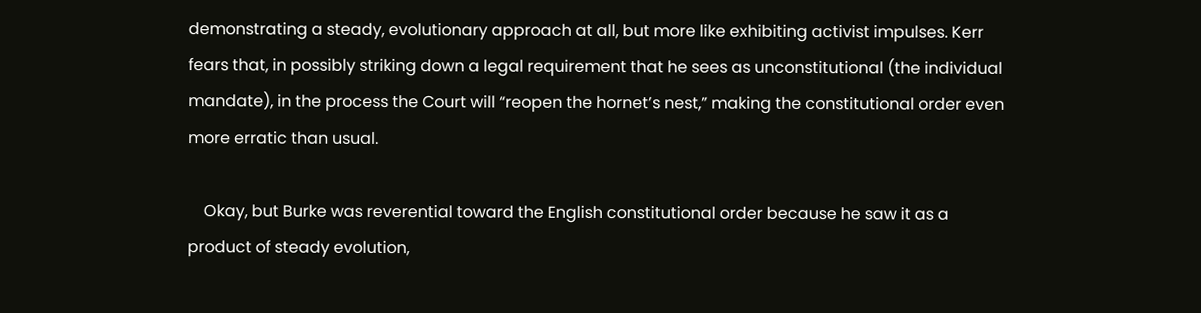demonstrating a steady, evolutionary approach at all, but more like exhibiting activist impulses. Kerr fears that, in possibly striking down a legal requirement that he sees as unconstitutional (the individual mandate), in the process the Court will “reopen the hornet’s nest,” making the constitutional order even more erratic than usual.

    Okay, but Burke was reverential toward the English constitutional order because he saw it as a product of steady evolution,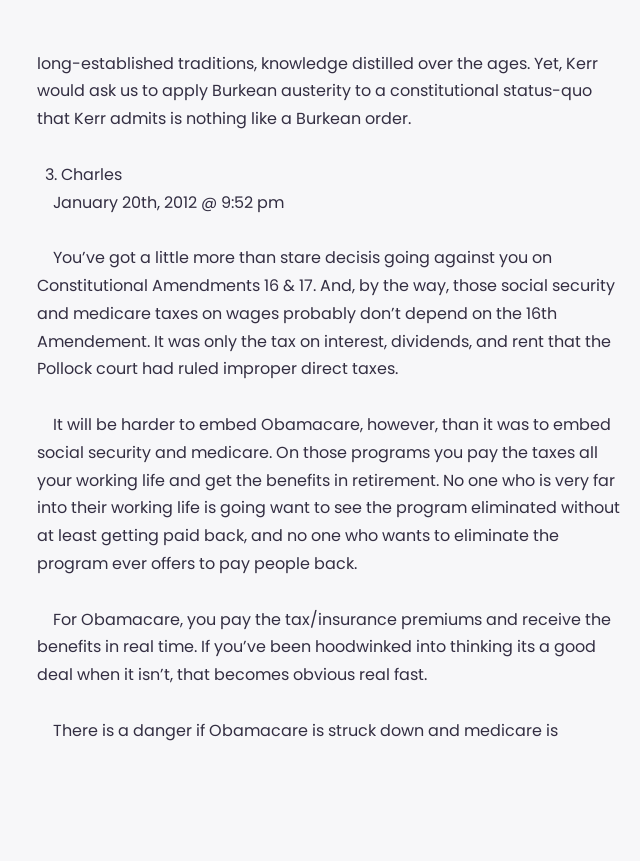long-established traditions, knowledge distilled over the ages. Yet, Kerr would ask us to apply Burkean austerity to a constitutional status-quo that Kerr admits is nothing like a Burkean order.

  3. Charles
    January 20th, 2012 @ 9:52 pm

    You’ve got a little more than stare decisis going against you on Constitutional Amendments 16 & 17. And, by the way, those social security and medicare taxes on wages probably don’t depend on the 16th Amendement. It was only the tax on interest, dividends, and rent that the Pollock court had ruled improper direct taxes.

    It will be harder to embed Obamacare, however, than it was to embed social security and medicare. On those programs you pay the taxes all your working life and get the benefits in retirement. No one who is very far into their working life is going want to see the program eliminated without at least getting paid back, and no one who wants to eliminate the program ever offers to pay people back.

    For Obamacare, you pay the tax/insurance premiums and receive the benefits in real time. If you’ve been hoodwinked into thinking its a good deal when it isn’t, that becomes obvious real fast.

    There is a danger if Obamacare is struck down and medicare is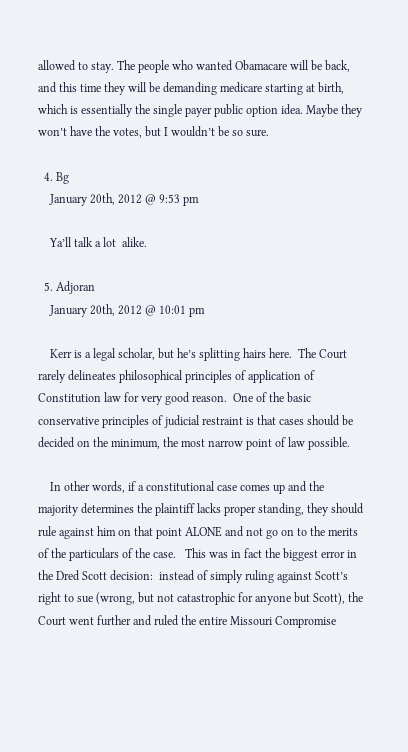allowed to stay. The people who wanted Obamacare will be back, and this time they will be demanding medicare starting at birth, which is essentially the single payer public option idea. Maybe they won’t have the votes, but I wouldn’t be so sure.

  4. Bg
    January 20th, 2012 @ 9:53 pm

    Ya’ll talk a lot  alike.

  5. Adjoran
    January 20th, 2012 @ 10:01 pm

    Kerr is a legal scholar, but he’s splitting hairs here.  The Court rarely delineates philosophical principles of application of Constitution law for very good reason.  One of the basic conservative principles of judicial restraint is that cases should be decided on the minimum, the most narrow point of law possible.

    In other words, if a constitutional case comes up and the majority determines the plaintiff lacks proper standing, they should rule against him on that point ALONE and not go on to the merits of the particulars of the case.   This was in fact the biggest error in the Dred Scott decision:  instead of simply ruling against Scott’s right to sue (wrong, but not catastrophic for anyone but Scott), the Court went further and ruled the entire Missouri Compromise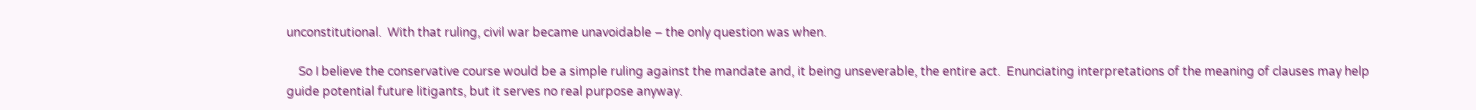unconstitutional.  With that ruling, civil war became unavoidable – the only question was when.

    So I believe the conservative course would be a simple ruling against the mandate and, it being unseverable, the entire act.  Enunciating interpretations of the meaning of clauses may help guide potential future litigants, but it serves no real purpose anyway.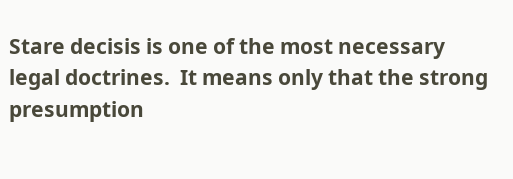Stare decisis is one of the most necessary legal doctrines.  It means only that the strong presumption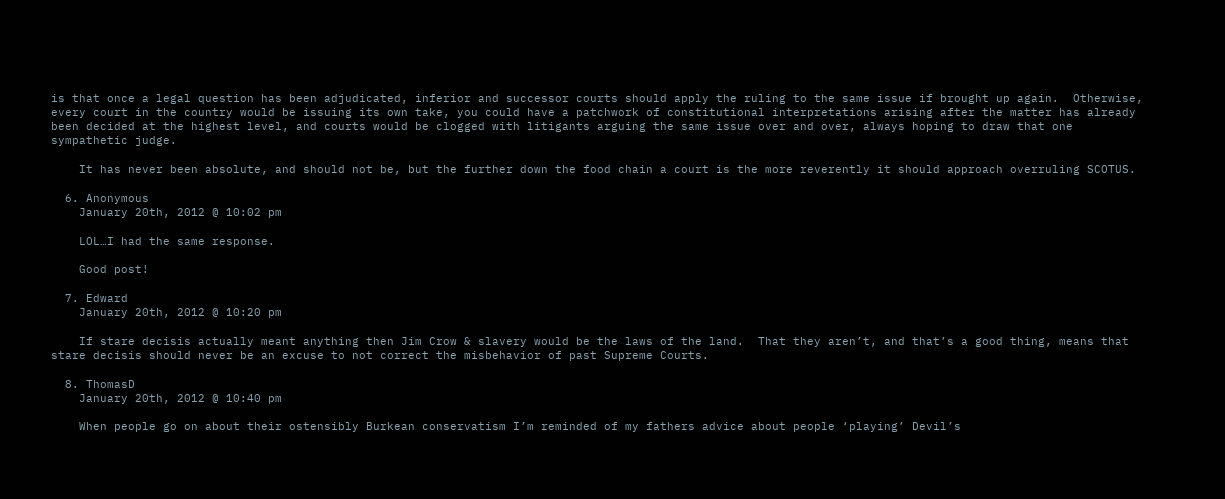is that once a legal question has been adjudicated, inferior and successor courts should apply the ruling to the same issue if brought up again.  Otherwise, every court in the country would be issuing its own take, you could have a patchwork of constitutional interpretations arising after the matter has already been decided at the highest level, and courts would be clogged with litigants arguing the same issue over and over, always hoping to draw that one sympathetic judge.

    It has never been absolute, and should not be, but the further down the food chain a court is the more reverently it should approach overruling SCOTUS.

  6. Anonymous
    January 20th, 2012 @ 10:02 pm

    LOL…I had the same response.

    Good post!

  7. Edward
    January 20th, 2012 @ 10:20 pm

    If stare decisis actually meant anything then Jim Crow & slavery would be the laws of the land.  That they aren’t, and that’s a good thing, means that stare decisis should never be an excuse to not correct the misbehavior of past Supreme Courts.

  8. ThomasD
    January 20th, 2012 @ 10:40 pm

    When people go on about their ostensibly Burkean conservatism I’m reminded of my fathers advice about people ‘playing’ Devil’s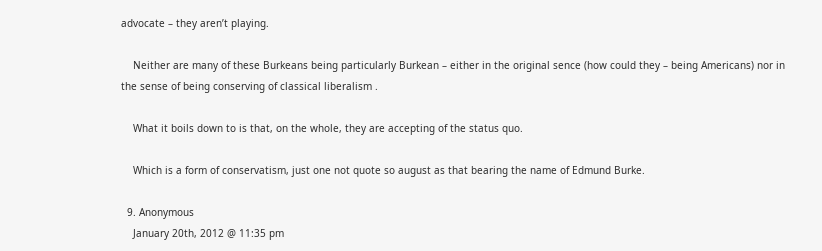advocate – they aren’t playing.

    Neither are many of these Burkeans being particularly Burkean – either in the original sence (how could they – being Americans) nor in the sense of being conserving of classical liberalism .

    What it boils down to is that, on the whole, they are accepting of the status quo.

    Which is a form of conservatism, just one not quote so august as that bearing the name of Edmund Burke.

  9. Anonymous
    January 20th, 2012 @ 11:35 pm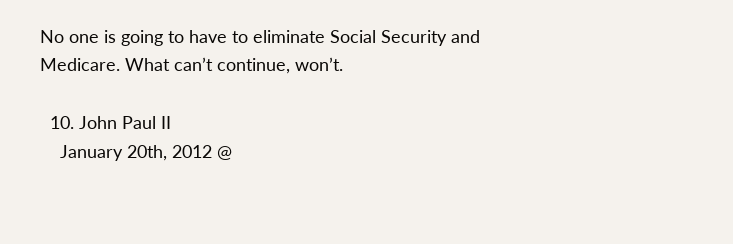No one is going to have to eliminate Social Security and Medicare. What can’t continue, won’t.

  10. John Paul II
    January 20th, 2012 @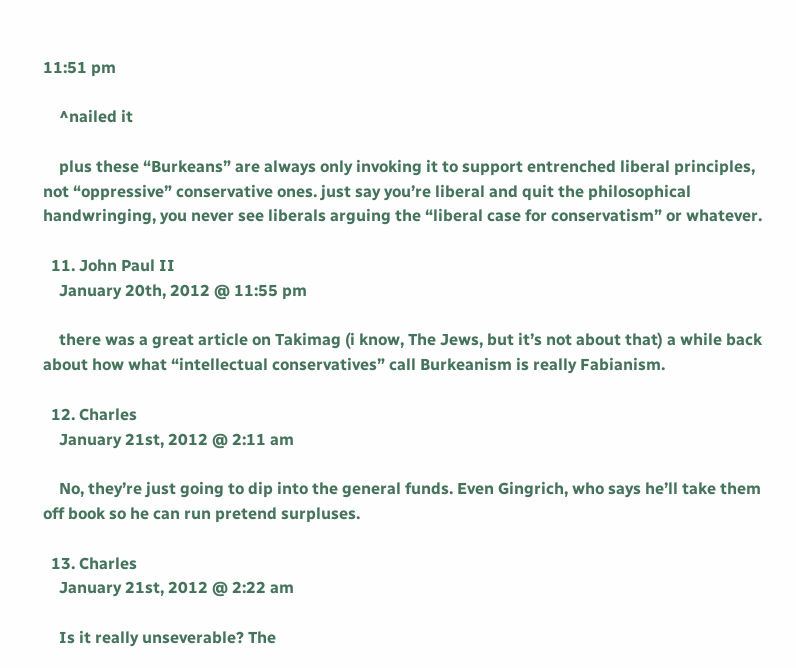11:51 pm

    ^nailed it

    plus these “Burkeans” are always only invoking it to support entrenched liberal principles, not “oppressive” conservative ones. just say you’re liberal and quit the philosophical handwringing, you never see liberals arguing the “liberal case for conservatism” or whatever.

  11. John Paul II
    January 20th, 2012 @ 11:55 pm

    there was a great article on Takimag (i know, The Jews, but it’s not about that) a while back about how what “intellectual conservatives” call Burkeanism is really Fabianism.

  12. Charles
    January 21st, 2012 @ 2:11 am

    No, they’re just going to dip into the general funds. Even Gingrich, who says he’ll take them off book so he can run pretend surpluses.

  13. Charles
    January 21st, 2012 @ 2:22 am

    Is it really unseverable? The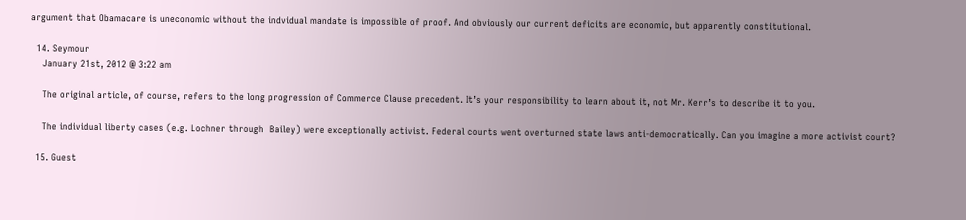argument that Obamacare is uneconomic without the indvidual mandate is impossible of proof. And obviously our current deficits are economic, but apparently constitutional.

  14. Seymour
    January 21st, 2012 @ 3:22 am

    The original article, of course, refers to the long progression of Commerce Clause precedent. It’s your responsibility to learn about it, not Mr. Kerr’s to describe it to you.

    The individual liberty cases (e.g. Lochner through  Bailey) were exceptionally activist. Federal courts went overturned state laws anti-democratically. Can you imagine a more activist court?

  15. Guest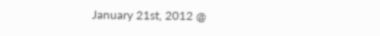January 21st, 2012 @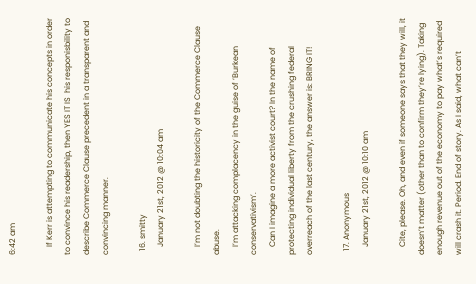6:42 am

    If Kerr is attempting to communicate his concepts in order to convince his readership, then YES IT IS  his responisbility to describe Commerce Clause precedent in a transparent and convincing manner.

  16. smitty
    January 21st, 2012 @ 10:04 am

    I’m not doubting the historicity of the Commerce Clause abuse.
    I’m attacking complacency in the guise of ‘Burkean conservativism’.
    Can I imagine a more activist court? In the name of protecting individual liberty from the crushing federal overreach of the last century, the answer is: BRING IT!

  17. Anonymous
    January 21st, 2012 @ 10:10 am

    Cite, please. Oh, and even if someone says that they will, it doesn’t matter (other than to confirm they’re lying). Taking enough revenue out of the economy to pay what’s required will crash it. Period. End of story. As I said, what can’t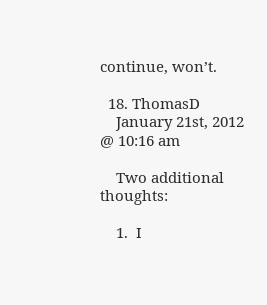continue, won’t.

  18. ThomasD
    January 21st, 2012 @ 10:16 am

    Two additional thoughts:

    1.  I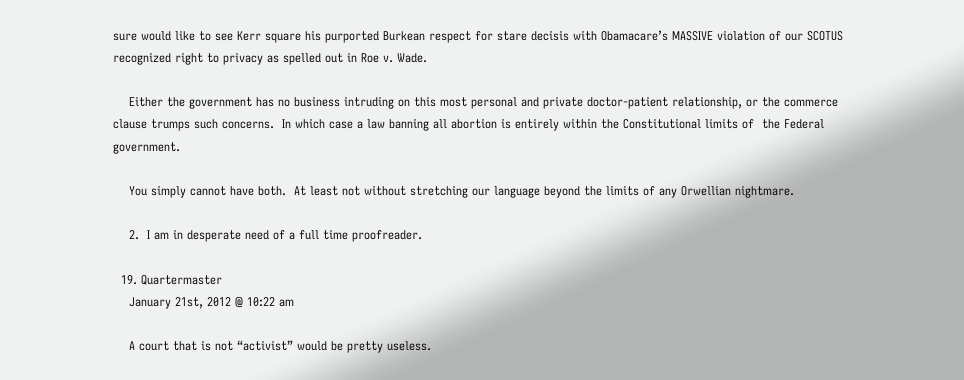sure would like to see Kerr square his purported Burkean respect for stare decisis with Obamacare’s MASSIVE violation of our SCOTUS recognized right to privacy as spelled out in Roe v. Wade.

    Either the government has no business intruding on this most personal and private doctor-patient relationship, or the commerce clause trumps such concerns.  In which case a law banning all abortion is entirely within the Constitutional limits of  the Federal government.

    You simply cannot have both.  At least not without stretching our language beyond the limits of any Orwellian nightmare.

    2.  I am in desperate need of a full time proofreader.

  19. Quartermaster
    January 21st, 2012 @ 10:22 am

    A court that is not “activist” would be pretty useless.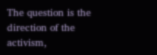The question is the direction of the activism,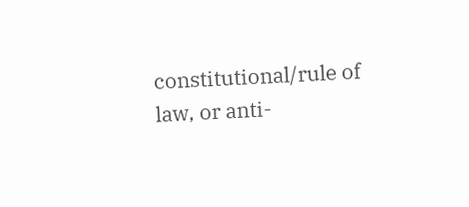constitutional/rule of law, or anti-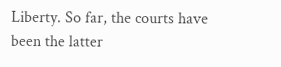Liberty. So far, the courts have been the latter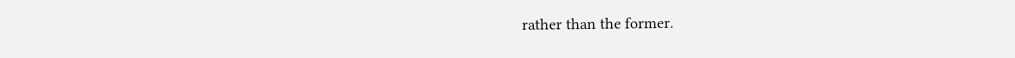rather than the former.